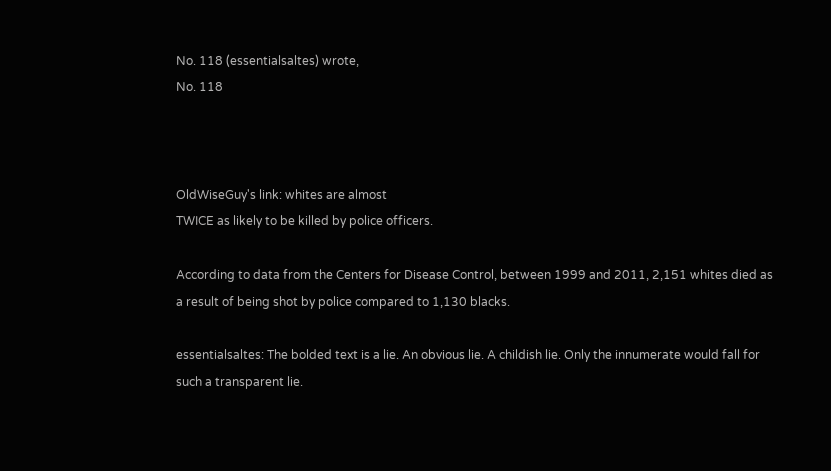No. 118 (essentialsaltes) wrote,
No. 118



OldWiseGuy's link: whites are almost
TWICE as likely to be killed by police officers.

According to data from the Centers for Disease Control, between 1999 and 2011, 2,151 whites died as a result of being shot by police compared to 1,130 blacks.

essentialsaltes: The bolded text is a lie. An obvious lie. A childish lie. Only the innumerate would fall for such a transparent lie.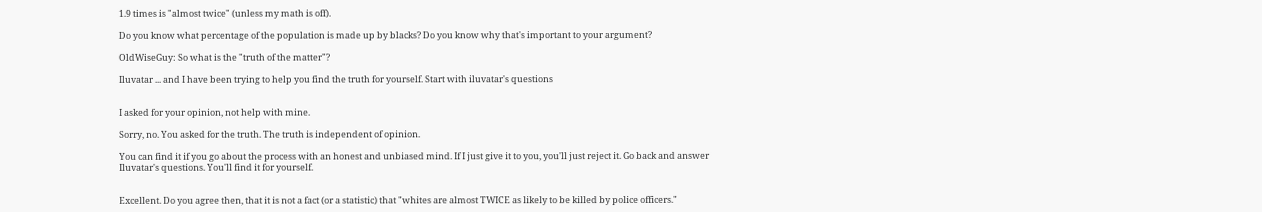1.9 times is "almost twice" (unless my math is off).

Do you know what percentage of the population is made up by blacks? Do you know why that's important to your argument?

OldWiseGuy: So what is the "truth of the matter"?

Iluvatar ... and I have been trying to help you find the truth for yourself. Start with iluvatar's questions


I asked for your opinion, not help with mine.

Sorry, no. You asked for the truth. The truth is independent of opinion.

You can find it if you go about the process with an honest and unbiased mind. If I just give it to you, you'll just reject it. Go back and answer Iluvatar's questions. You'll find it for yourself.


Excellent. Do you agree then, that it is not a fact (or a statistic) that "whites are almost TWICE as likely to be killed by police officers."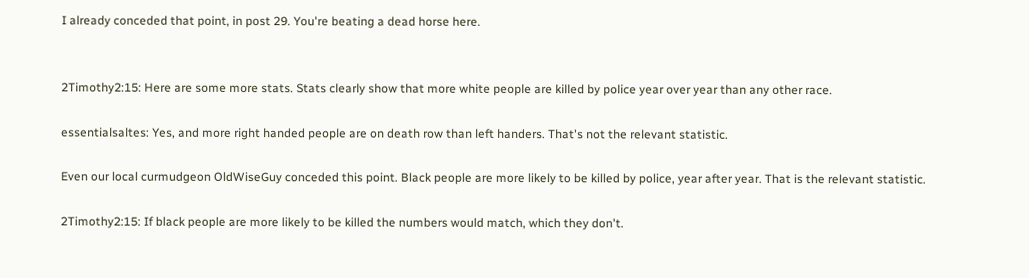I already conceded that point, in post 29. You're beating a dead horse here.


2Timothy2:15: Here are some more stats. Stats clearly show that more white people are killed by police year over year than any other race.

essentialsaltes: Yes, and more right handed people are on death row than left handers. That's not the relevant statistic.

Even our local curmudgeon OldWiseGuy conceded this point. Black people are more likely to be killed by police, year after year. That is the relevant statistic.

2Timothy2:15: If black people are more likely to be killed the numbers would match, which they don't.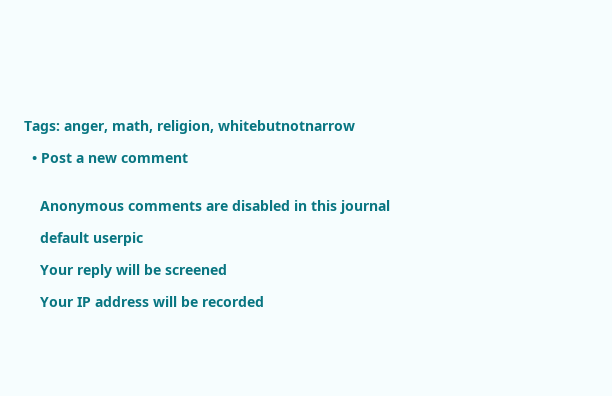Tags: anger, math, religion, whitebutnotnarrow

  • Post a new comment


    Anonymous comments are disabled in this journal

    default userpic

    Your reply will be screened

    Your IP address will be recorded